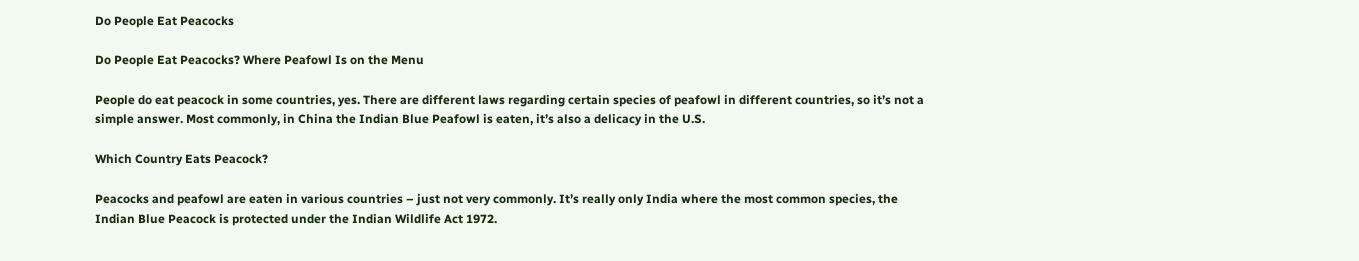Do People Eat Peacocks

Do People Eat Peacocks? Where Peafowl Is on the Menu

People do eat peacock in some countries, yes. There are different laws regarding certain species of peafowl in different countries, so it’s not a simple answer. Most commonly, in China the Indian Blue Peafowl is eaten, it’s also a delicacy in the U.S.

Which Country Eats Peacock?

Peacocks and peafowl are eaten in various countries – just not very commonly. It’s really only India where the most common species, the Indian Blue Peacock is protected under the Indian Wildlife Act 1972.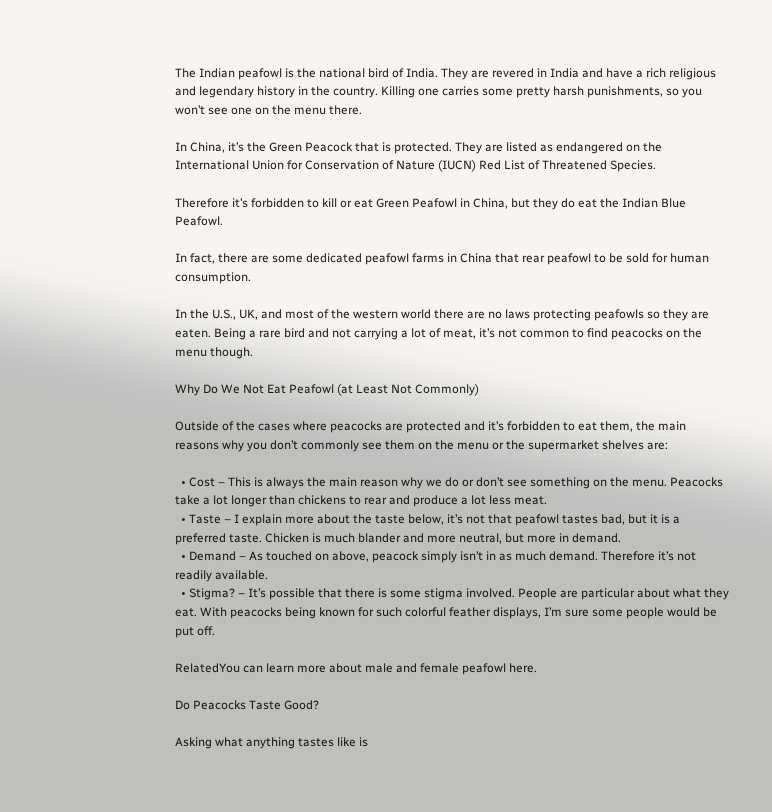The Indian peafowl is the national bird of India. They are revered in India and have a rich religious and legendary history in the country. Killing one carries some pretty harsh punishments, so you won’t see one on the menu there.

In China, it’s the Green Peacock that is protected. They are listed as endangered on the International Union for Conservation of Nature (IUCN) Red List of Threatened Species.

Therefore it’s forbidden to kill or eat Green Peafowl in China, but they do eat the Indian Blue Peafowl.

In fact, there are some dedicated peafowl farms in China that rear peafowl to be sold for human consumption.

In the U.S., UK, and most of the western world there are no laws protecting peafowls so they are eaten. Being a rare bird and not carrying a lot of meat, it’s not common to find peacocks on the menu though.

Why Do We Not Eat Peafowl (at Least Not Commonly)

Outside of the cases where peacocks are protected and it’s forbidden to eat them, the main reasons why you don’t commonly see them on the menu or the supermarket shelves are:

  • Cost – This is always the main reason why we do or don’t see something on the menu. Peacocks take a lot longer than chickens to rear and produce a lot less meat.
  • Taste – I explain more about the taste below, it’s not that peafowl tastes bad, but it is a preferred taste. Chicken is much blander and more neutral, but more in demand.
  • Demand – As touched on above, peacock simply isn’t in as much demand. Therefore it’s not readily available.
  • Stigma? – It’s possible that there is some stigma involved. People are particular about what they eat. With peacocks being known for such colorful feather displays, I’m sure some people would be put off.

RelatedYou can learn more about male and female peafowl here.

Do Peacocks Taste Good?

Asking what anything tastes like is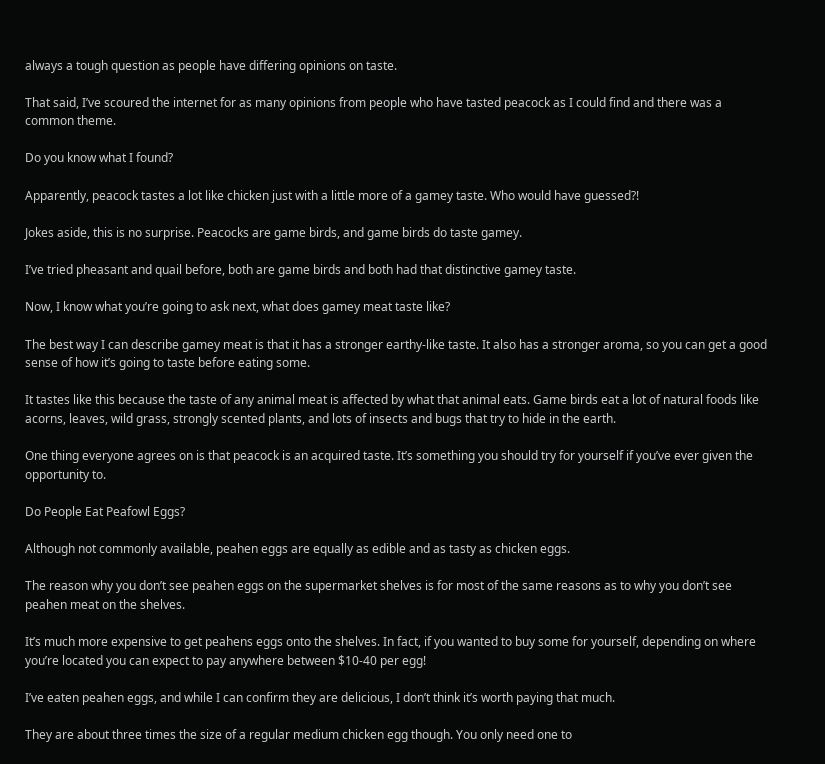always a tough question as people have differing opinions on taste.

That said, I’ve scoured the internet for as many opinions from people who have tasted peacock as I could find and there was a common theme.

Do you know what I found?

Apparently, peacock tastes a lot like chicken just with a little more of a gamey taste. Who would have guessed?!

Jokes aside, this is no surprise. Peacocks are game birds, and game birds do taste gamey.

I’ve tried pheasant and quail before, both are game birds and both had that distinctive gamey taste.

Now, I know what you’re going to ask next, what does gamey meat taste like?

The best way I can describe gamey meat is that it has a stronger earthy-like taste. It also has a stronger aroma, so you can get a good sense of how it’s going to taste before eating some.

It tastes like this because the taste of any animal meat is affected by what that animal eats. Game birds eat a lot of natural foods like acorns, leaves, wild grass, strongly scented plants, and lots of insects and bugs that try to hide in the earth.

One thing everyone agrees on is that peacock is an acquired taste. It’s something you should try for yourself if you’ve ever given the opportunity to.

Do People Eat Peafowl Eggs?

Although not commonly available, peahen eggs are equally as edible and as tasty as chicken eggs.

The reason why you don’t see peahen eggs on the supermarket shelves is for most of the same reasons as to why you don’t see peahen meat on the shelves.

It’s much more expensive to get peahens eggs onto the shelves. In fact, if you wanted to buy some for yourself, depending on where you’re located you can expect to pay anywhere between $10-40 per egg!

I’ve eaten peahen eggs, and while I can confirm they are delicious, I don’t think it’s worth paying that much.

They are about three times the size of a regular medium chicken egg though. You only need one to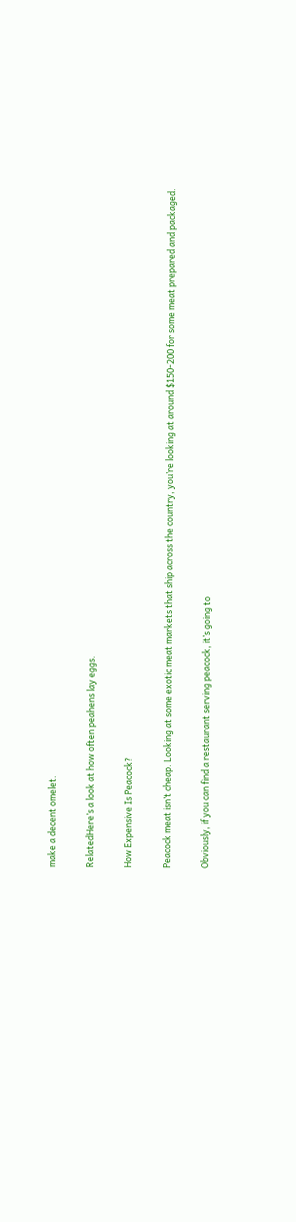make a decent omelet.

RelatedHere’s a look at how often peahens lay eggs.

How Expensive Is Peacock?

Peacock meat isn’t cheap. Looking at some exotic meat markets that ship across the country, you’re looking at around $150-200 for some meat prepared and packaged.

Obviously, if you can find a restaurant serving peacock, it’s going to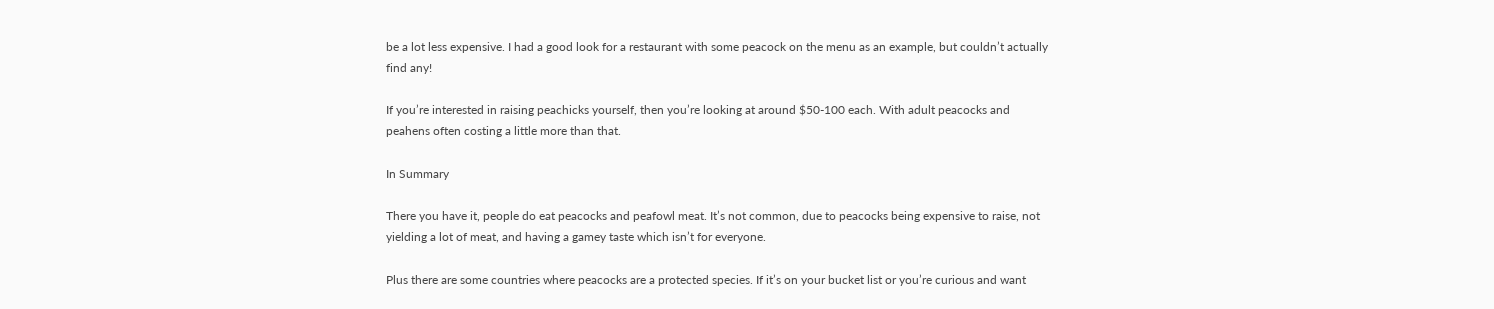be a lot less expensive. I had a good look for a restaurant with some peacock on the menu as an example, but couldn’t actually find any!

If you’re interested in raising peachicks yourself, then you’re looking at around $50-100 each. With adult peacocks and peahens often costing a little more than that.

In Summary

There you have it, people do eat peacocks and peafowl meat. It’s not common, due to peacocks being expensive to raise, not yielding a lot of meat, and having a gamey taste which isn’t for everyone.

Plus there are some countries where peacocks are a protected species. If it’s on your bucket list or you’re curious and want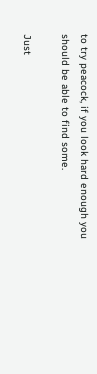to try peacock, if you look hard enough you should be able to find some.

Just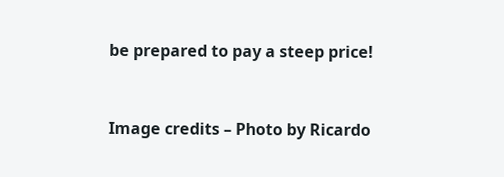be prepared to pay a steep price!


Image credits – Photo by Ricardo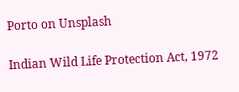Porto on Unsplash

Indian Wild Life Protection Act, 1972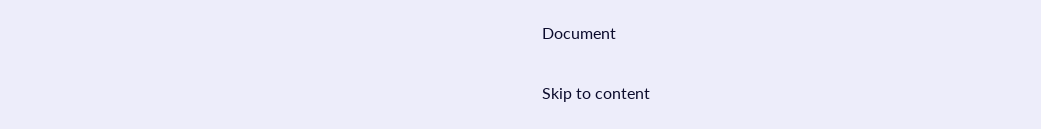Document

Skip to content